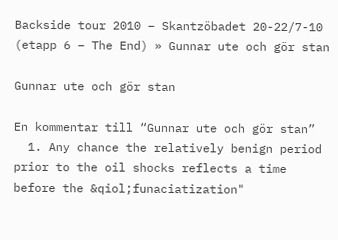Backside tour 2010 – Skantzöbadet 20-22/7-10 (etapp 6 – The End) » Gunnar ute och gör stan

Gunnar ute och gör stan

En kommentar till “Gunnar ute och gör stan”
  1. Any chance the relatively benign period prior to the oil shocks reflects a time before the &qiol;funaciatization"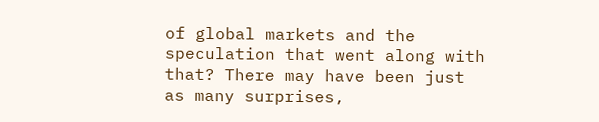of global markets and the speculation that went along with that? There may have been just as many surprises,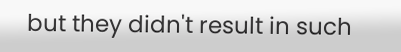but they didn't result in such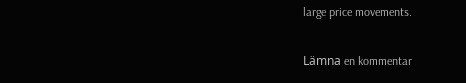large price movements.

Lämna en kommentar